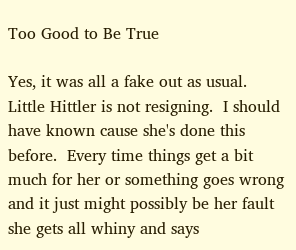Too Good to Be True

Yes, it was all a fake out as usual.  Little Hittler is not resigning.  I should have known cause she's done this before.  Every time things get a bit much for her or something goes wrong and it just might possibly be her fault she gets all whiny and says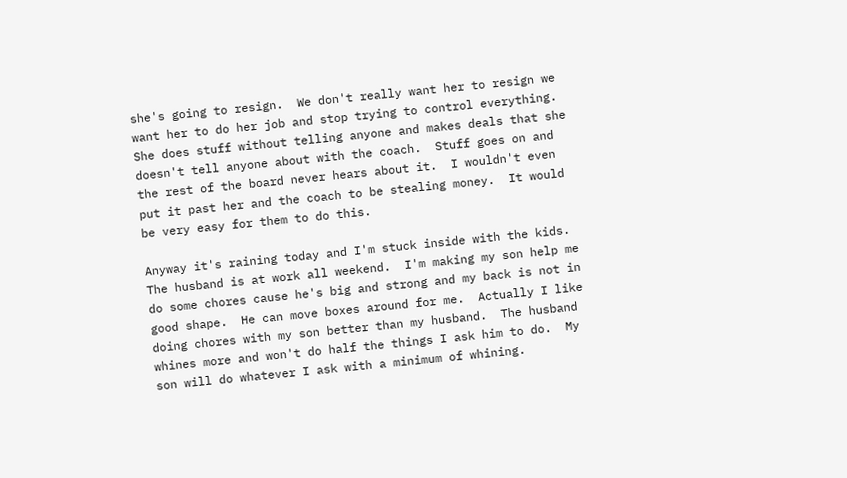she's going to resign.  We don't really want her to resign we want her to do her job and stop trying to control everything.  She does stuff without telling anyone and makes deals that she doesn't tell anyone about with the coach.  Stuff goes on and the rest of the board never hears about it.  I wouldn't even put it past her and the coach to be stealing money.  It would be very easy for them to do this.

Anyway it's raining today and I'm stuck inside with the kids.  The husband is at work all weekend.  I'm making my son help me do some chores cause he's big and strong and my back is not in good shape.  He can move boxes around for me.  Actually I like doing chores with my son better than my husband.  The husband whines more and won't do half the things I ask him to do.  My son will do whatever I ask with a minimum of whining.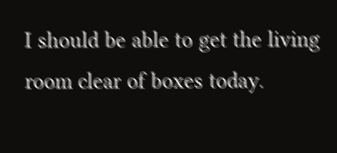I should be able to get the living room clear of boxes today.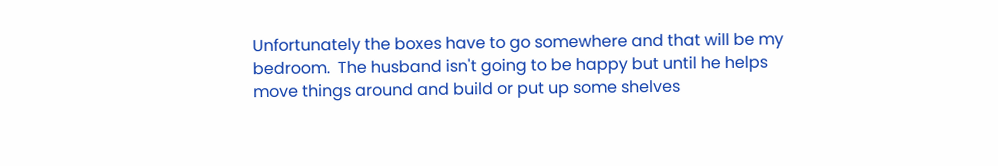Unfortunately the boxes have to go somewhere and that will be my bedroom.  The husband isn't going to be happy but until he helps move things around and build or put up some shelves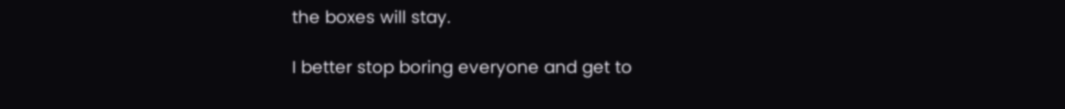the boxes will stay.

I better stop boring everyone and get to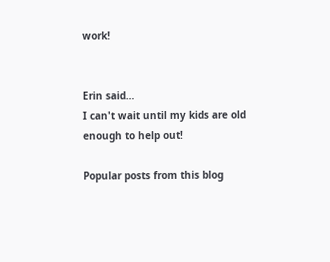work!


Erin said…
I can't wait until my kids are old enough to help out!

Popular posts from this blog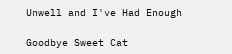Unwell and I've Had Enough

Goodbye Sweet Cat